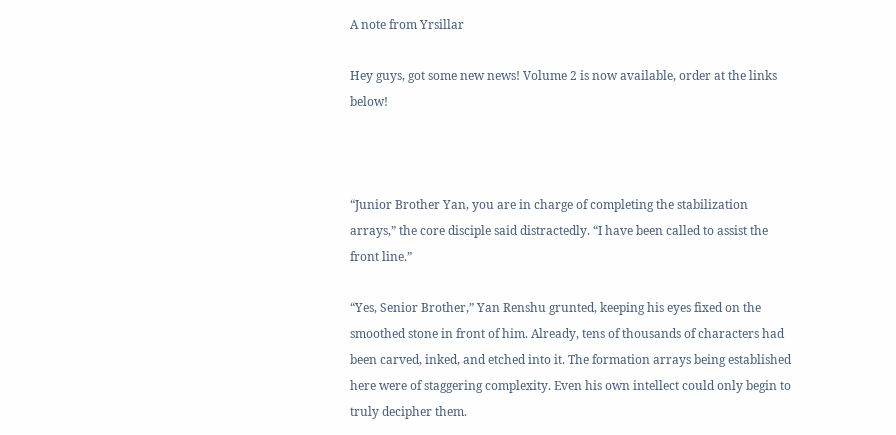A note from Yrsillar

Hey guys, got some new news! Volume 2 is now available, order at the links below!



“Junior Brother Yan, you are in charge of completing the stabilization arrays,” the core disciple said distractedly. “I have been called to assist the front line.”

“Yes, Senior Brother,” Yan Renshu grunted, keeping his eyes fixed on the smoothed stone in front of him. Already, tens of thousands of characters had been carved, inked, and etched into it. The formation arrays being established here were of staggering complexity. Even his own intellect could only begin to truly decipher them.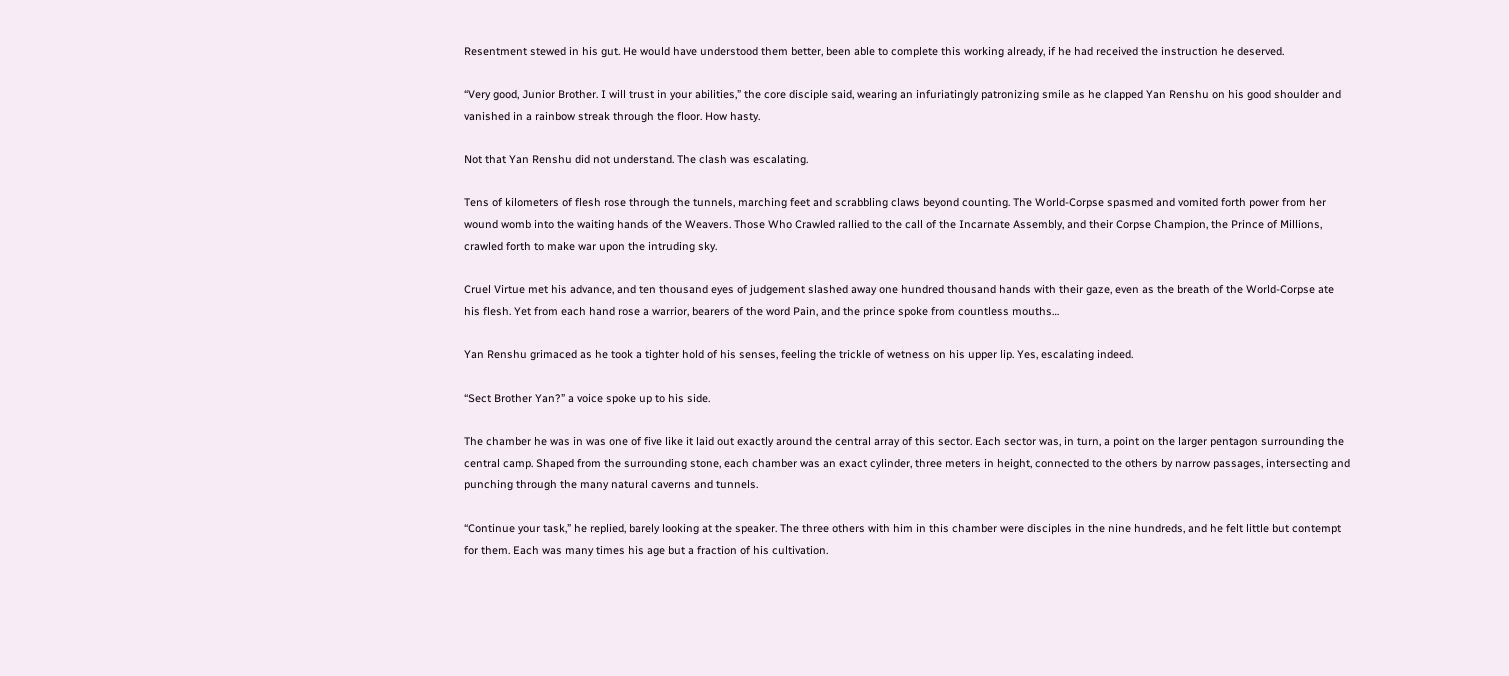Resentment stewed in his gut. He would have understood them better, been able to complete this working already, if he had received the instruction he deserved.

“Very good, Junior Brother. I will trust in your abilities,” the core disciple said, wearing an infuriatingly patronizing smile as he clapped Yan Renshu on his good shoulder and vanished in a rainbow streak through the floor. How hasty.

Not that Yan Renshu did not understand. The clash was escalating.

Tens of kilometers of flesh rose through the tunnels, marching feet and scrabbling claws beyond counting. The World-Corpse spasmed and vomited forth power from her wound womb into the waiting hands of the Weavers. Those Who Crawled rallied to the call of the Incarnate Assembly, and their Corpse Champion, the Prince of Millions, crawled forth to make war upon the intruding sky.

Cruel Virtue met his advance, and ten thousand eyes of judgement slashed away one hundred thousand hands with their gaze, even as the breath of the World-Corpse ate his flesh. Yet from each hand rose a warrior, bearers of the word Pain, and the prince spoke from countless mouths…

Yan Renshu grimaced as he took a tighter hold of his senses, feeling the trickle of wetness on his upper lip. Yes, escalating indeed.

“Sect Brother Yan?” a voice spoke up to his side.

The chamber he was in was one of five like it laid out exactly around the central array of this sector. Each sector was, in turn, a point on the larger pentagon surrounding the central camp. Shaped from the surrounding stone, each chamber was an exact cylinder, three meters in height, connected to the others by narrow passages, intersecting and punching through the many natural caverns and tunnels.

“Continue your task,” he replied, barely looking at the speaker. The three others with him in this chamber were disciples in the nine hundreds, and he felt little but contempt for them. Each was many times his age but a fraction of his cultivation.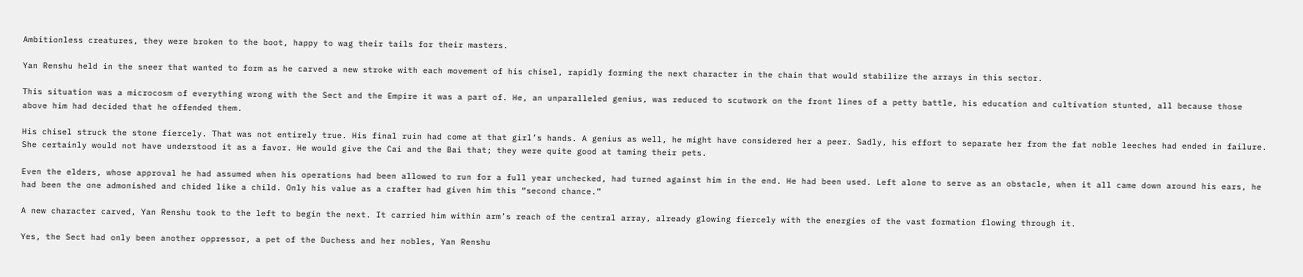Ambitionless creatures, they were broken to the boot, happy to wag their tails for their masters.

Yan Renshu held in the sneer that wanted to form as he carved a new stroke with each movement of his chisel, rapidly forming the next character in the chain that would stabilize the arrays in this sector.

This situation was a microcosm of everything wrong with the Sect and the Empire it was a part of. He, an unparalleled genius, was reduced to scutwork on the front lines of a petty battle, his education and cultivation stunted, all because those above him had decided that he offended them.

His chisel struck the stone fiercely. That was not entirely true. His final ruin had come at that girl’s hands. A genius as well, he might have considered her a peer. Sadly, his effort to separate her from the fat noble leeches had ended in failure. She certainly would not have understood it as a favor. He would give the Cai and the Bai that; they were quite good at taming their pets.

Even the elders, whose approval he had assumed when his operations had been allowed to run for a full year unchecked, had turned against him in the end. He had been used. Left alone to serve as an obstacle, when it all came down around his ears, he had been the one admonished and chided like a child. Only his value as a crafter had given him this “second chance.”

A new character carved, Yan Renshu took to the left to begin the next. It carried him within arm’s reach of the central array, already glowing fiercely with the energies of the vast formation flowing through it.

Yes, the Sect had only been another oppressor, a pet of the Duchess and her nobles, Yan Renshu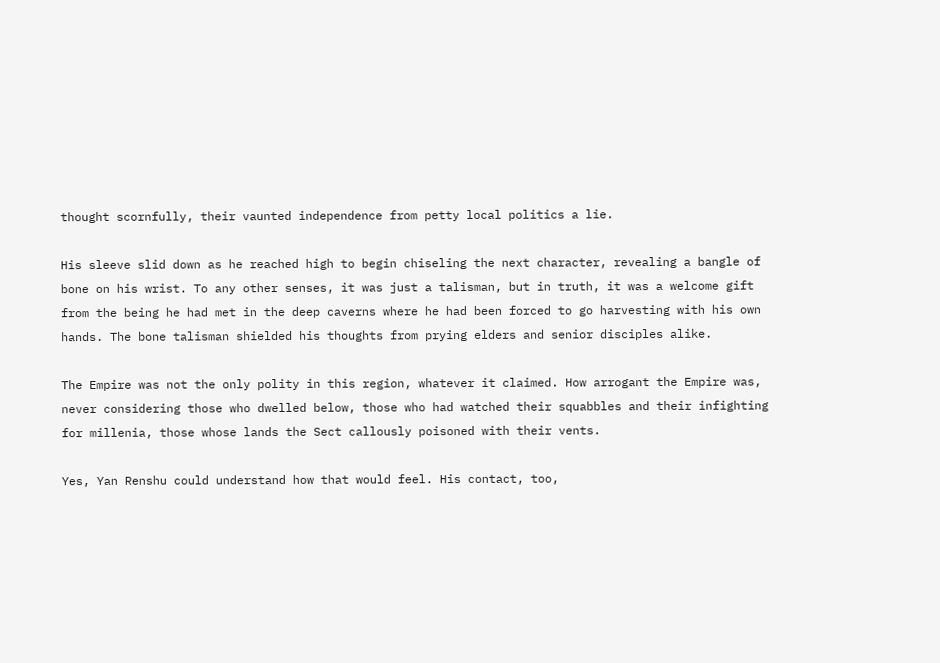thought scornfully, their vaunted independence from petty local politics a lie.

His sleeve slid down as he reached high to begin chiseling the next character, revealing a bangle of bone on his wrist. To any other senses, it was just a talisman, but in truth, it was a welcome gift from the being he had met in the deep caverns where he had been forced to go harvesting with his own hands. The bone talisman shielded his thoughts from prying elders and senior disciples alike.

The Empire was not the only polity in this region, whatever it claimed. How arrogant the Empire was, never considering those who dwelled below, those who had watched their squabbles and their infighting for millenia, those whose lands the Sect callously poisoned with their vents.

Yes, Yan Renshu could understand how that would feel. His contact, too,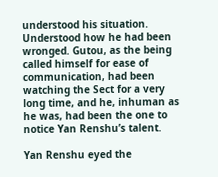understood his situation. Understood how he had been wronged. Gutou, as the being called himself for ease of communication, had been watching the Sect for a very long time, and he, inhuman as he was, had been the one to notice Yan Renshu’s talent.

Yan Renshu eyed the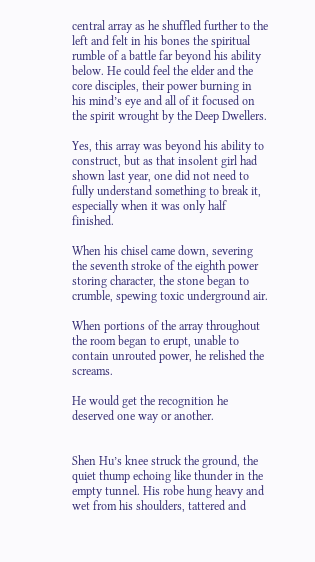central array as he shuffled further to the left and felt in his bones the spiritual rumble of a battle far beyond his ability below. He could feel the elder and the core disciples, their power burning in his mind’s eye and all of it focused on the spirit wrought by the Deep Dwellers.

Yes, this array was beyond his ability to construct, but as that insolent girl had shown last year, one did not need to fully understand something to break it, especially when it was only half finished.

When his chisel came down, severing the seventh stroke of the eighth power storing character, the stone began to crumble, spewing toxic underground air.

When portions of the array throughout the room began to erupt, unable to contain unrouted power, he relished the screams.

He would get the recognition he deserved one way or another.


Shen Hu’s knee struck the ground, the quiet thump echoing like thunder in the empty tunnel. His robe hung heavy and wet from his shoulders, tattered and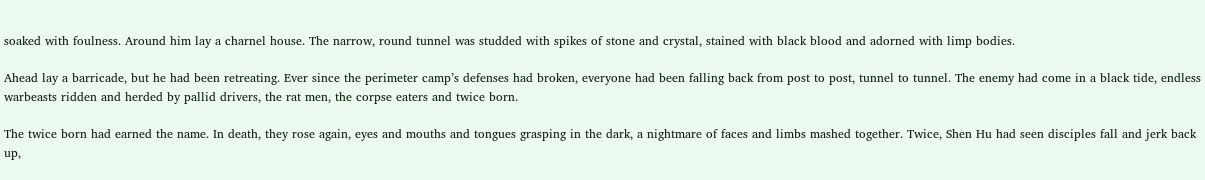soaked with foulness. Around him lay a charnel house. The narrow, round tunnel was studded with spikes of stone and crystal, stained with black blood and adorned with limp bodies.

Ahead lay a barricade, but he had been retreating. Ever since the perimeter camp’s defenses had broken, everyone had been falling back from post to post, tunnel to tunnel. The enemy had come in a black tide, endless warbeasts ridden and herded by pallid drivers, the rat men, the corpse eaters and twice born.

The twice born had earned the name. In death, they rose again, eyes and mouths and tongues grasping in the dark, a nightmare of faces and limbs mashed together. Twice, Shen Hu had seen disciples fall and jerk back up,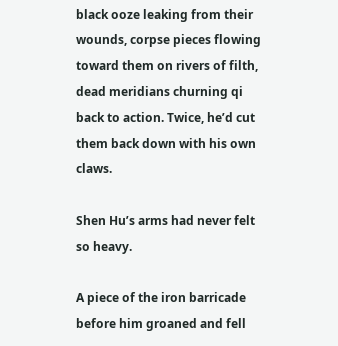black ooze leaking from their wounds, corpse pieces flowing toward them on rivers of filth, dead meridians churning qi back to action. Twice, he’d cut them back down with his own claws.

Shen Hu’s arms had never felt so heavy.

A piece of the iron barricade before him groaned and fell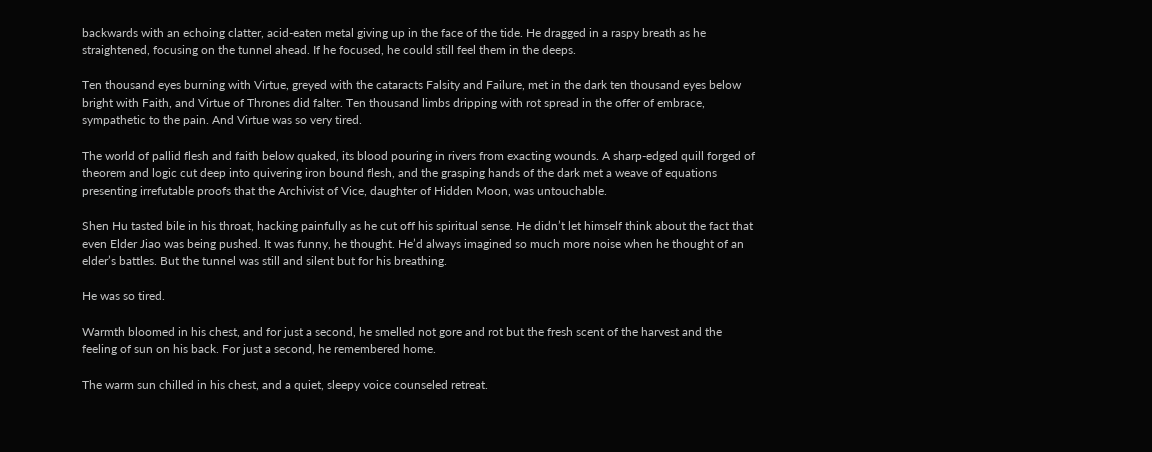backwards with an echoing clatter, acid-eaten metal giving up in the face of the tide. He dragged in a raspy breath as he straightened, focusing on the tunnel ahead. If he focused, he could still feel them in the deeps.

Ten thousand eyes burning with Virtue, greyed with the cataracts Falsity and Failure, met in the dark ten thousand eyes below bright with Faith, and Virtue of Thrones did falter. Ten thousand limbs dripping with rot spread in the offer of embrace, sympathetic to the pain. And Virtue was so very tired.

The world of pallid flesh and faith below quaked, its blood pouring in rivers from exacting wounds. A sharp-edged quill forged of theorem and logic cut deep into quivering iron bound flesh, and the grasping hands of the dark met a weave of equations presenting irrefutable proofs that the Archivist of Vice, daughter of Hidden Moon, was untouchable.

Shen Hu tasted bile in his throat, hacking painfully as he cut off his spiritual sense. He didn’t let himself think about the fact that even Elder Jiao was being pushed. It was funny, he thought. He’d always imagined so much more noise when he thought of an elder’s battles. But the tunnel was still and silent but for his breathing.

He was so tired.

Warmth bloomed in his chest, and for just a second, he smelled not gore and rot but the fresh scent of the harvest and the feeling of sun on his back. For just a second, he remembered home.

The warm sun chilled in his chest, and a quiet, sleepy voice counseled retreat.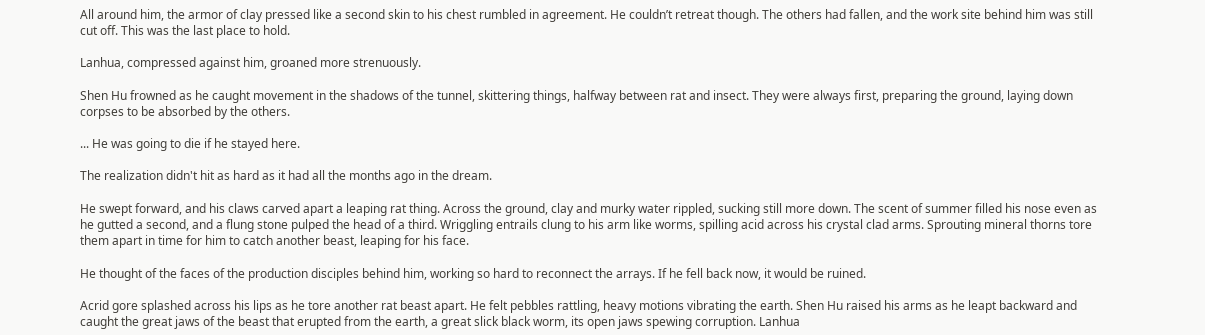All around him, the armor of clay pressed like a second skin to his chest rumbled in agreement. He couldn’t retreat though. The others had fallen, and the work site behind him was still cut off. This was the last place to hold.

Lanhua, compressed against him, groaned more strenuously.

Shen Hu frowned as he caught movement in the shadows of the tunnel, skittering things, halfway between rat and insect. They were always first, preparing the ground, laying down corpses to be absorbed by the others.

... He was going to die if he stayed here.

The realization didn't hit as hard as it had all the months ago in the dream.

He swept forward, and his claws carved apart a leaping rat thing. Across the ground, clay and murky water rippled, sucking still more down. The scent of summer filled his nose even as he gutted a second, and a flung stone pulped the head of a third. Wriggling entrails clung to his arm like worms, spilling acid across his crystal clad arms. Sprouting mineral thorns tore them apart in time for him to catch another beast, leaping for his face.

He thought of the faces of the production disciples behind him, working so hard to reconnect the arrays. If he fell back now, it would be ruined.

Acrid gore splashed across his lips as he tore another rat beast apart. He felt pebbles rattling, heavy motions vibrating the earth. Shen Hu raised his arms as he leapt backward and caught the great jaws of the beast that erupted from the earth, a great slick black worm, its open jaws spewing corruption. Lanhua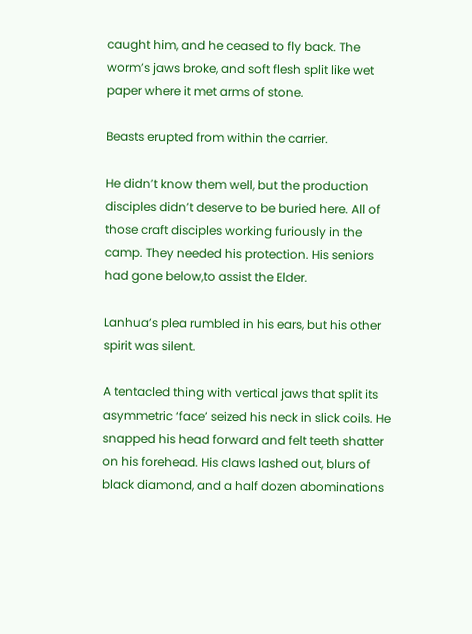caught him, and he ceased to fly back. The worm’s jaws broke, and soft flesh split like wet paper where it met arms of stone.

Beasts erupted from within the carrier.

He didn’t know them well, but the production disciples didn’t deserve to be buried here. All of those craft disciples working furiously in the camp. They needed his protection. His seniors had gone below,to assist the Elder.

Lanhua’s plea rumbled in his ears, but his other spirit was silent.

A tentacled thing with vertical jaws that split its asymmetric ‘face’ seized his neck in slick coils. He snapped his head forward and felt teeth shatter on his forehead. His claws lashed out, blurs of black diamond, and a half dozen abominations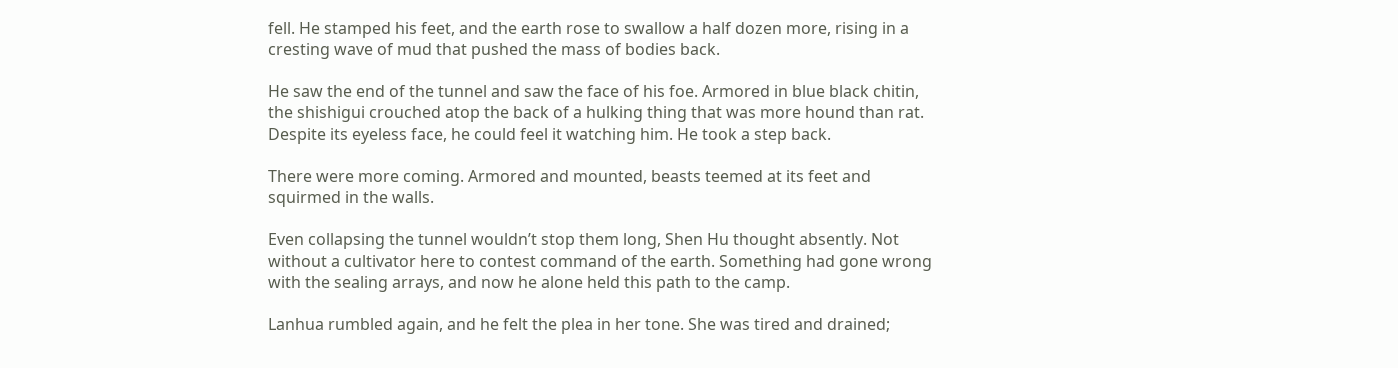fell. He stamped his feet, and the earth rose to swallow a half dozen more, rising in a cresting wave of mud that pushed the mass of bodies back.

He saw the end of the tunnel and saw the face of his foe. Armored in blue black chitin, the shishigui crouched atop the back of a hulking thing that was more hound than rat. Despite its eyeless face, he could feel it watching him. He took a step back.

There were more coming. Armored and mounted, beasts teemed at its feet and squirmed in the walls.

Even collapsing the tunnel wouldn’t stop them long, Shen Hu thought absently. Not without a cultivator here to contest command of the earth. Something had gone wrong with the sealing arrays, and now he alone held this path to the camp.

Lanhua rumbled again, and he felt the plea in her tone. She was tired and drained;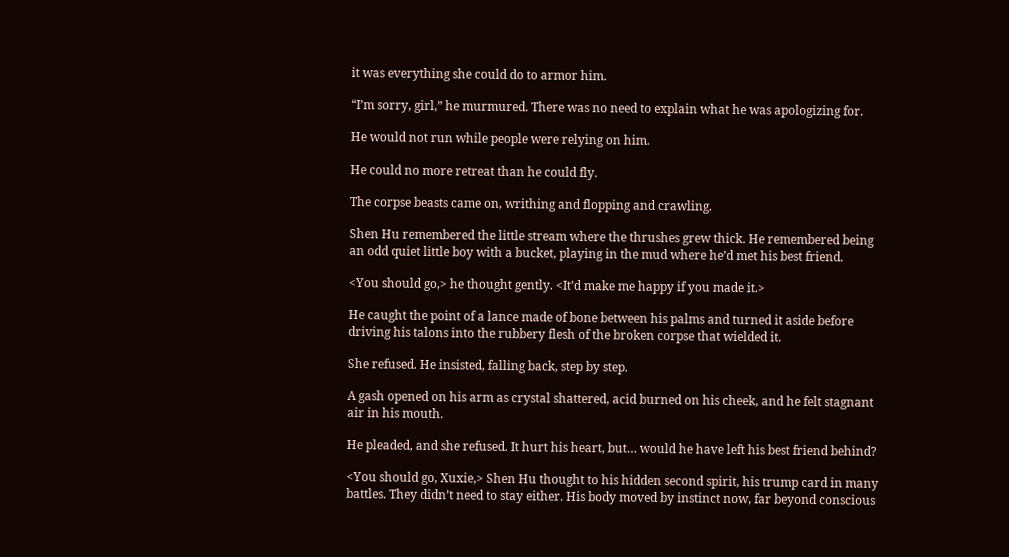it was everything she could do to armor him.

“I’m sorry, girl,” he murmured. There was no need to explain what he was apologizing for.

He would not run while people were relying on him.

He could no more retreat than he could fly.

The corpse beasts came on, writhing and flopping and crawling.

Shen Hu remembered the little stream where the thrushes grew thick. He remembered being an odd quiet little boy with a bucket, playing in the mud where he’d met his best friend.

<You should go,> he thought gently. <It’d make me happy if you made it.>

He caught the point of a lance made of bone between his palms and turned it aside before driving his talons into the rubbery flesh of the broken corpse that wielded it.

She refused. He insisted, falling back, step by step.

A gash opened on his arm as crystal shattered, acid burned on his cheek, and he felt stagnant air in his mouth.

He pleaded, and she refused. It hurt his heart, but… would he have left his best friend behind?

<You should go, Xuxie,> Shen Hu thought to his hidden second spirit, his trump card in many battles. They didn’t need to stay either. His body moved by instinct now, far beyond conscious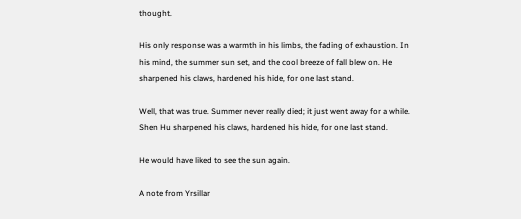thought.

His only response was a warmth in his limbs, the fading of exhaustion. In his mind, the summer sun set, and the cool breeze of fall blew on. He sharpened his claws, hardened his hide, for one last stand.

Well, that was true. Summer never really died; it just went away for a while. Shen Hu sharpened his claws, hardened his hide, for one last stand.

He would have liked to see the sun again.

A note from Yrsillar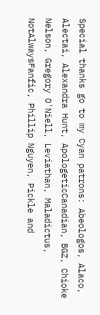Special thanks go to my Cyan patrons: Abeologos, Alaco, Alectai, Alexandra Hunt, ApologeticCanadian, BGZ, Chioke Nelson, Gregory O'Niell, Leviathan, Maladictus, NotAlwaysFanfic, Phillip Nguyen, Pickle and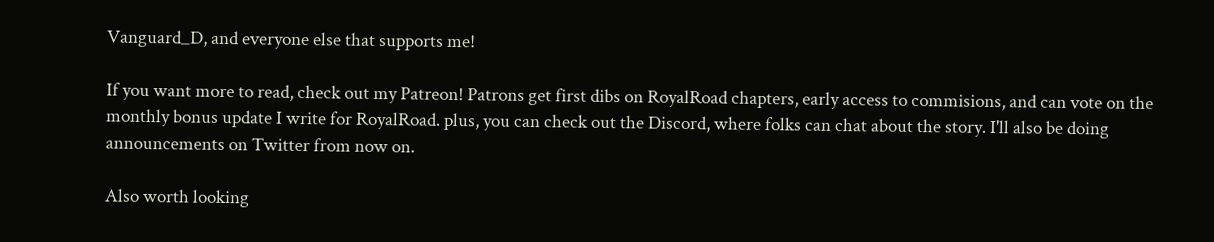Vanguard_D, and everyone else that supports me!

If you want more to read, check out my Patreon! Patrons get first dibs on RoyalRoad chapters, early access to commisions, and can vote on the monthly bonus update I write for RoyalRoad. plus, you can check out the Discord, where folks can chat about the story. I'll also be doing announcements on Twitter from now on.

Also worth looking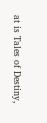at is Tales of Destiny,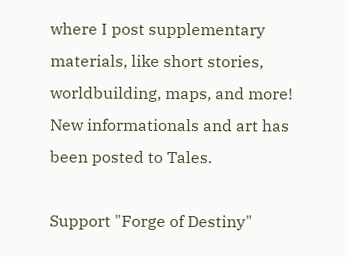where I post supplementary materials, like short stories, worldbuilding, maps, and more! New informationals and art has been posted to Tales.

Support "Forge of Destiny"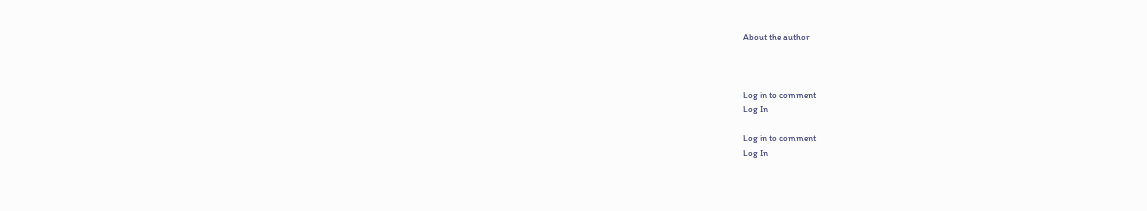About the author



Log in to comment
Log In

Log in to comment
Log In